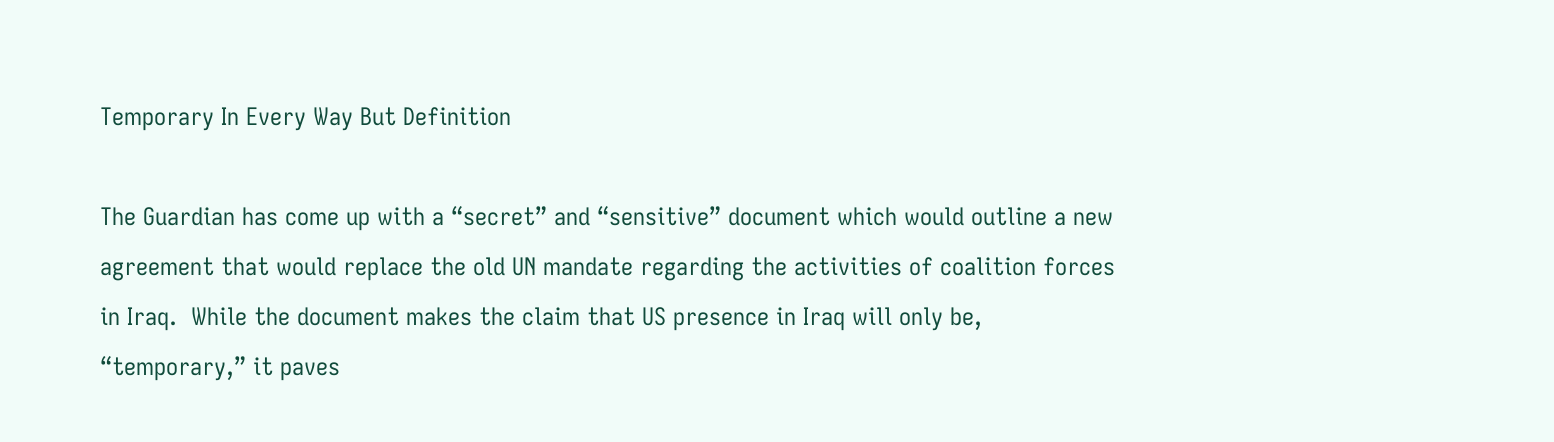Temporary In Every Way But Definition

The Guardian has come up with a “secret” and “sensitive” document which would outline a new agreement that would replace the old UN mandate regarding the activities of coalition forces in Iraq.  While the document makes the claim that US presence in Iraq will only be, “temporary,” it paves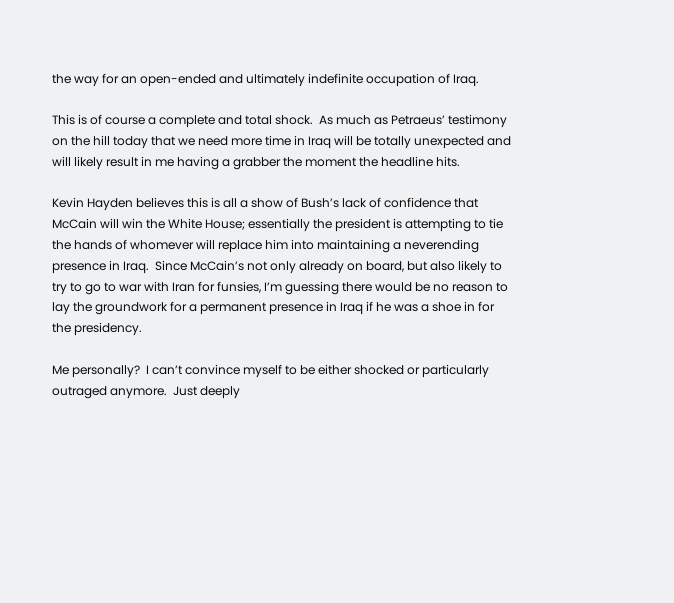the way for an open-ended and ultimately indefinite occupation of Iraq.

This is of course a complete and total shock.  As much as Petraeus’ testimony on the hill today that we need more time in Iraq will be totally unexpected and will likely result in me having a grabber the moment the headline hits.

Kevin Hayden believes this is all a show of Bush’s lack of confidence that McCain will win the White House; essentially the president is attempting to tie the hands of whomever will replace him into maintaining a neverending presence in Iraq.  Since McCain’s not only already on board, but also likely to try to go to war with Iran for funsies, I’m guessing there would be no reason to lay the groundwork for a permanent presence in Iraq if he was a shoe in for the presidency.

Me personally?  I can’t convince myself to be either shocked or particularly outraged anymore.  Just deeply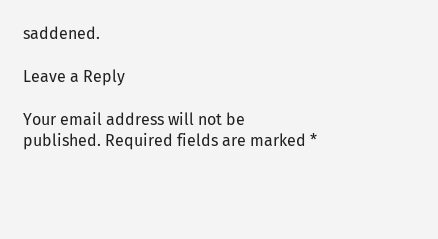saddened.

Leave a Reply

Your email address will not be published. Required fields are marked *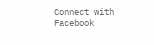Connect with Facebook